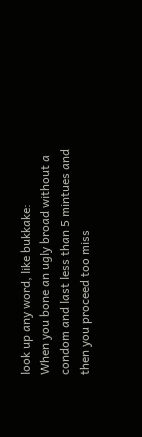look up any word, like bukkake:
When you bone an ugly broad without a condom and last less than 5 mintues and then you proceed too miss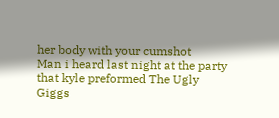her body with your cumshot
Man i heard last night at the party that kyle preformed The Ugly Giggs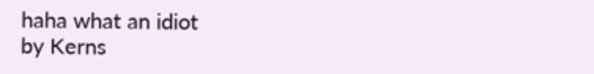haha what an idiot
by Kerns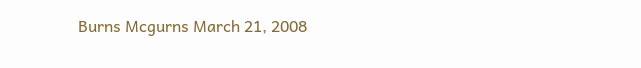Burns Mcgurns March 21, 2008